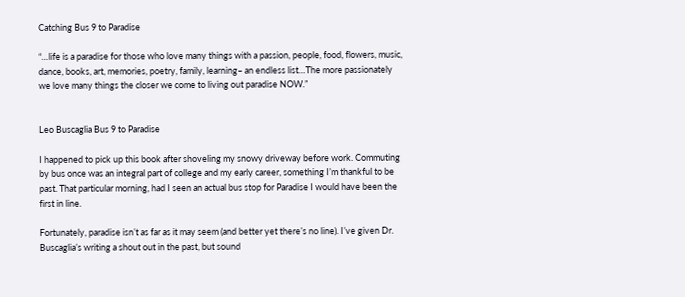Catching Bus 9 to Paradise

“…life is a paradise for those who love many things with a passion, people, food, flowers, music, dance, books, art, memories, poetry, family, learning– an endless list…The more passionately we love many things the closer we come to living out paradise NOW.”


Leo Buscaglia Bus 9 to Paradise

I happened to pick up this book after shoveling my snowy driveway before work. Commuting by bus once was an integral part of college and my early career, something I’m thankful to be past. That particular morning, had I seen an actual bus stop for Paradise I would have been the first in line.

Fortunately, paradise isn’t as far as it may seem (and better yet there’s no line). I’ve given Dr. Buscaglia’s writing a shout out in the past, but sound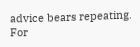advice bears repeating. For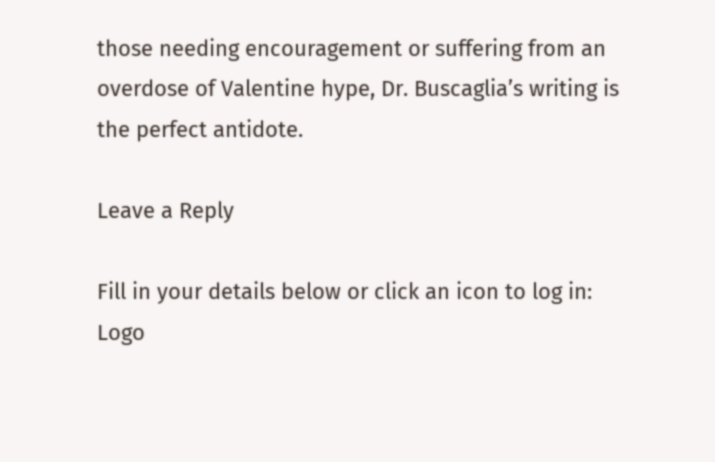those needing encouragement or suffering from an overdose of Valentine hype, Dr. Buscaglia’s writing is the perfect antidote.

Leave a Reply

Fill in your details below or click an icon to log in: Logo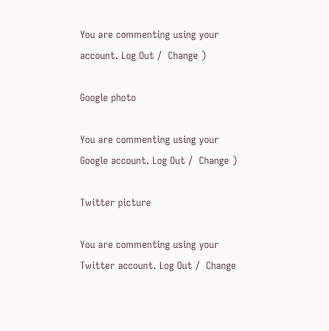You are commenting using your account. Log Out /  Change )

Google photo

You are commenting using your Google account. Log Out /  Change )

Twitter picture

You are commenting using your Twitter account. Log Out /  Change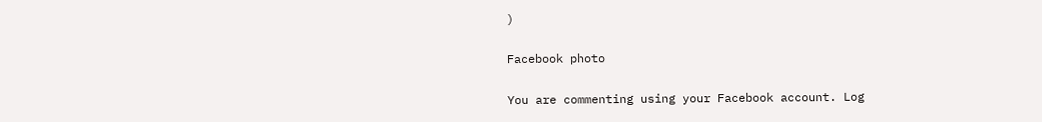)

Facebook photo

You are commenting using your Facebook account. Log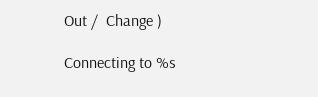Out /  Change )

Connecting to %s